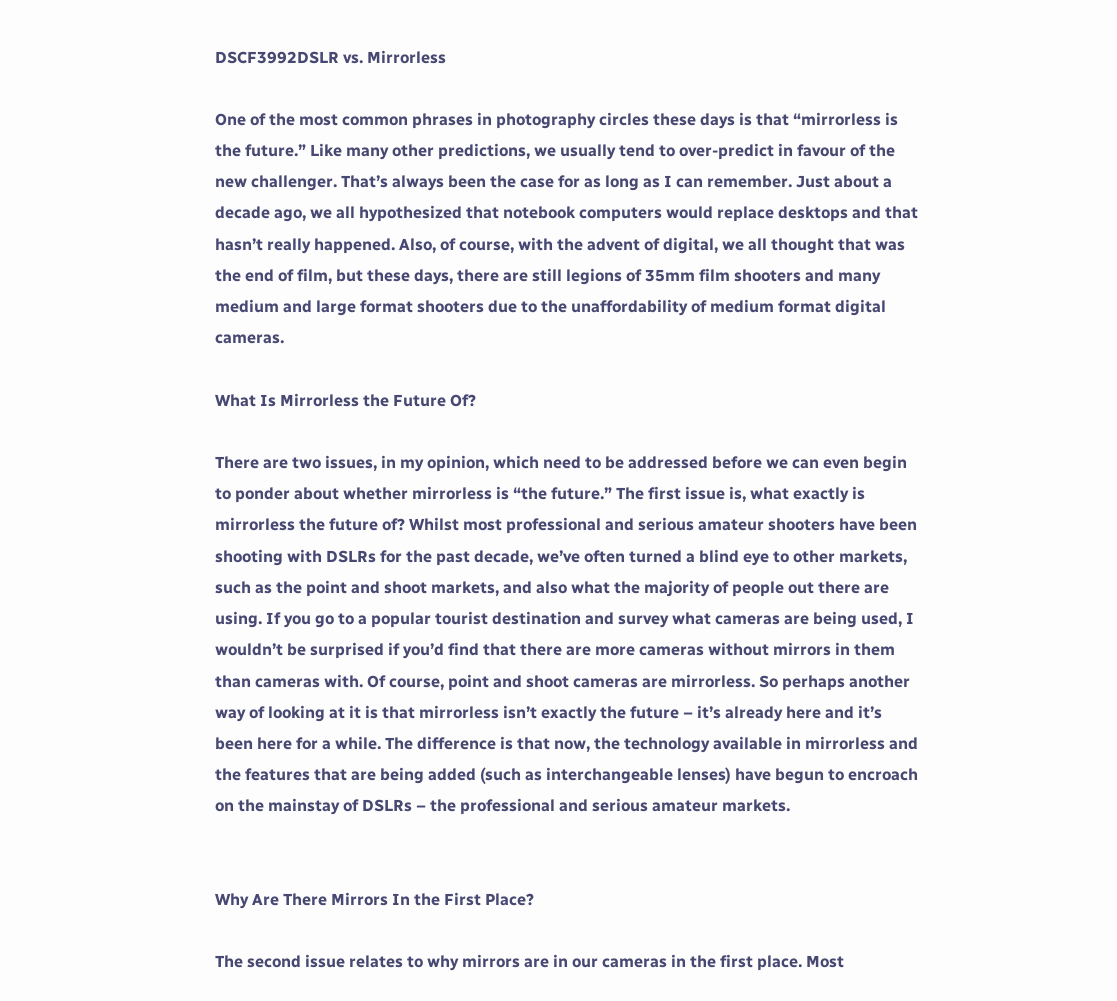DSCF3992DSLR vs. Mirrorless

One of the most common phrases in photography circles these days is that “mirrorless is the future.” Like many other predictions, we usually tend to over-predict in favour of the new challenger. That’s always been the case for as long as I can remember. Just about a decade ago, we all hypothesized that notebook computers would replace desktops and that hasn’t really happened. Also, of course, with the advent of digital, we all thought that was the end of film, but these days, there are still legions of 35mm film shooters and many medium and large format shooters due to the unaffordability of medium format digital cameras.

What Is Mirrorless the Future Of?

There are two issues, in my opinion, which need to be addressed before we can even begin to ponder about whether mirrorless is “the future.” The first issue is, what exactly is mirrorless the future of? Whilst most professional and serious amateur shooters have been shooting with DSLRs for the past decade, we’ve often turned a blind eye to other markets, such as the point and shoot markets, and also what the majority of people out there are using. If you go to a popular tourist destination and survey what cameras are being used, I wouldn’t be surprised if you’d find that there are more cameras without mirrors in them than cameras with. Of course, point and shoot cameras are mirrorless. So perhaps another way of looking at it is that mirrorless isn’t exactly the future – it’s already here and it’s been here for a while. The difference is that now, the technology available in mirrorless and the features that are being added (such as interchangeable lenses) have begun to encroach on the mainstay of DSLRs – the professional and serious amateur markets.


Why Are There Mirrors In the First Place?

The second issue relates to why mirrors are in our cameras in the first place. Most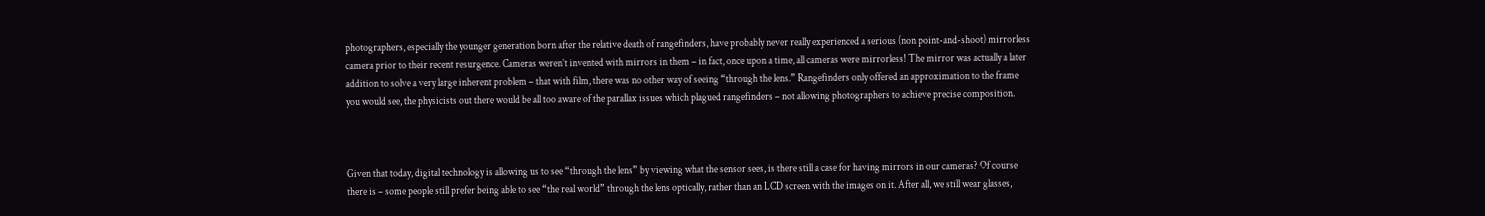photographers, especially the younger generation born after the relative death of rangefinders, have probably never really experienced a serious (non point-and-shoot) mirrorless camera prior to their recent resurgence. Cameras weren’t invented with mirrors in them – in fact, once upon a time, all cameras were mirrorless! The mirror was actually a later addition to solve a very large inherent problem – that with film, there was no other way of seeing “through the lens.” Rangefinders only offered an approximation to the frame you would see, the physicists out there would be all too aware of the parallax issues which plagued rangefinders – not allowing photographers to achieve precise composition.



Given that today, digital technology is allowing us to see “through the lens” by viewing what the sensor sees, is there still a case for having mirrors in our cameras? Of course there is – some people still prefer being able to see “the real world” through the lens optically, rather than an LCD screen with the images on it. After all, we still wear glasses,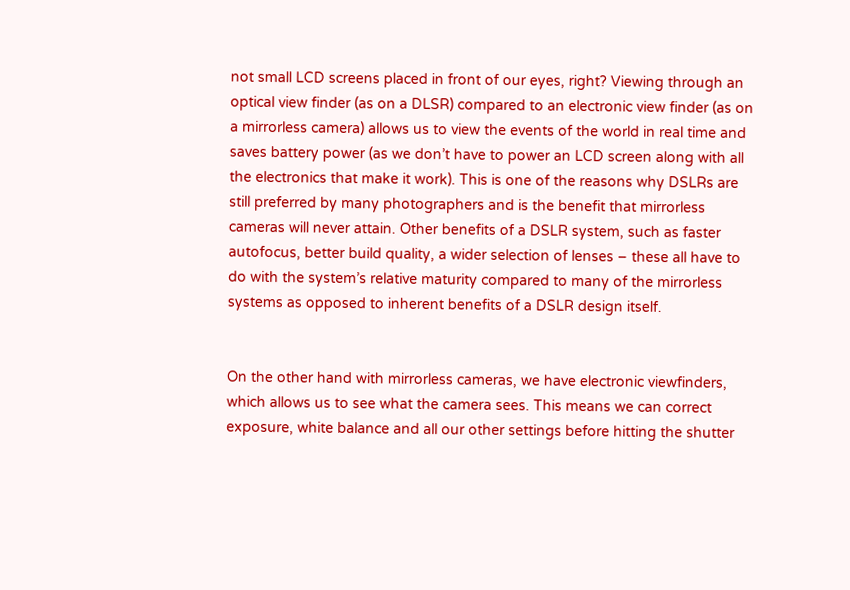not small LCD screens placed in front of our eyes, right? Viewing through an optical view finder (as on a DLSR) compared to an electronic view finder (as on a mirrorless camera) allows us to view the events of the world in real time and saves battery power (as we don’t have to power an LCD screen along with all the electronics that make it work). This is one of the reasons why DSLRs are still preferred by many photographers and is the benefit that mirrorless cameras will never attain. Other benefits of a DSLR system, such as faster autofocus, better build quality, a wider selection of lenses – these all have to do with the system’s relative maturity compared to many of the mirrorless systems as opposed to inherent benefits of a DSLR design itself.


On the other hand with mirrorless cameras, we have electronic viewfinders, which allows us to see what the camera sees. This means we can correct exposure, white balance and all our other settings before hitting the shutter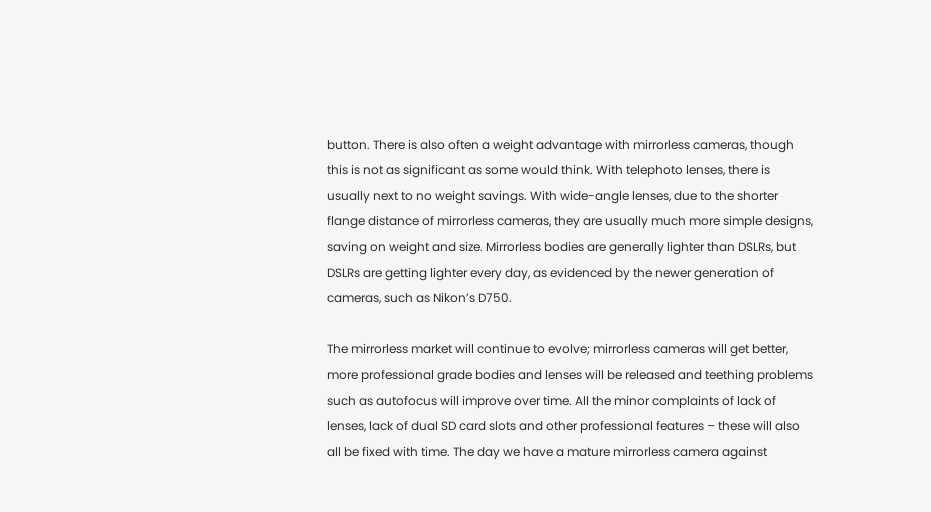button. There is also often a weight advantage with mirrorless cameras, though this is not as significant as some would think. With telephoto lenses, there is usually next to no weight savings. With wide-angle lenses, due to the shorter flange distance of mirrorless cameras, they are usually much more simple designs, saving on weight and size. Mirrorless bodies are generally lighter than DSLRs, but DSLRs are getting lighter every day, as evidenced by the newer generation of cameras, such as Nikon’s D750.

The mirrorless market will continue to evolve; mirrorless cameras will get better, more professional grade bodies and lenses will be released and teething problems such as autofocus will improve over time. All the minor complaints of lack of lenses, lack of dual SD card slots and other professional features – these will also all be fixed with time. The day we have a mature mirrorless camera against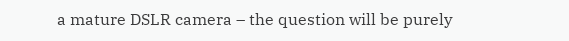a mature DSLR camera – the question will be purely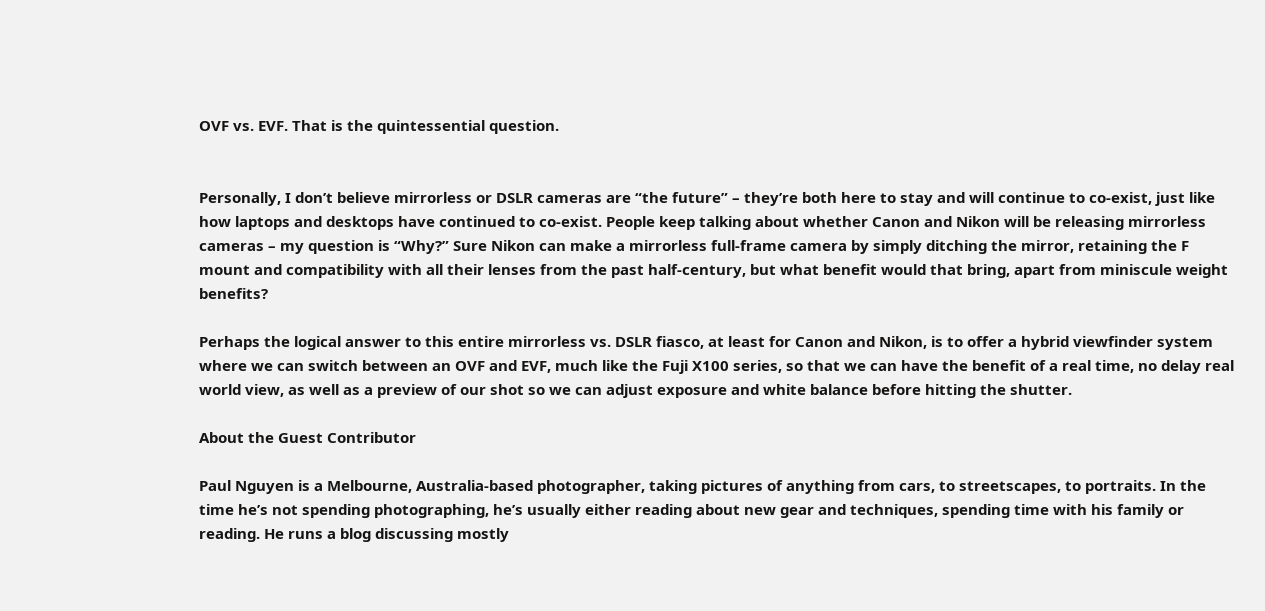OVF vs. EVF. That is the quintessential question.


Personally, I don’t believe mirrorless or DSLR cameras are “the future” – they’re both here to stay and will continue to co-exist, just like how laptops and desktops have continued to co-exist. People keep talking about whether Canon and Nikon will be releasing mirrorless cameras – my question is “Why?” Sure Nikon can make a mirrorless full-frame camera by simply ditching the mirror, retaining the F mount and compatibility with all their lenses from the past half-century, but what benefit would that bring, apart from miniscule weight benefits?

Perhaps the logical answer to this entire mirrorless vs. DSLR fiasco, at least for Canon and Nikon, is to offer a hybrid viewfinder system where we can switch between an OVF and EVF, much like the Fuji X100 series, so that we can have the benefit of a real time, no delay real world view, as well as a preview of our shot so we can adjust exposure and white balance before hitting the shutter.

About the Guest Contributor

Paul Nguyen is a Melbourne, Australia-based photographer, taking pictures of anything from cars, to streetscapes, to portraits. In the time he’s not spending photographing, he’s usually either reading about new gear and techniques, spending time with his family or reading. He runs a blog discussing mostly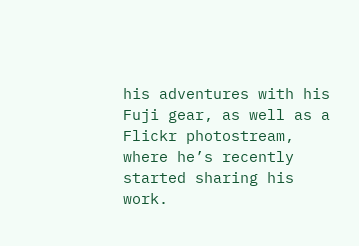his adventures with his Fuji gear, as well as a Flickr photostream, where he’s recently started sharing his work.